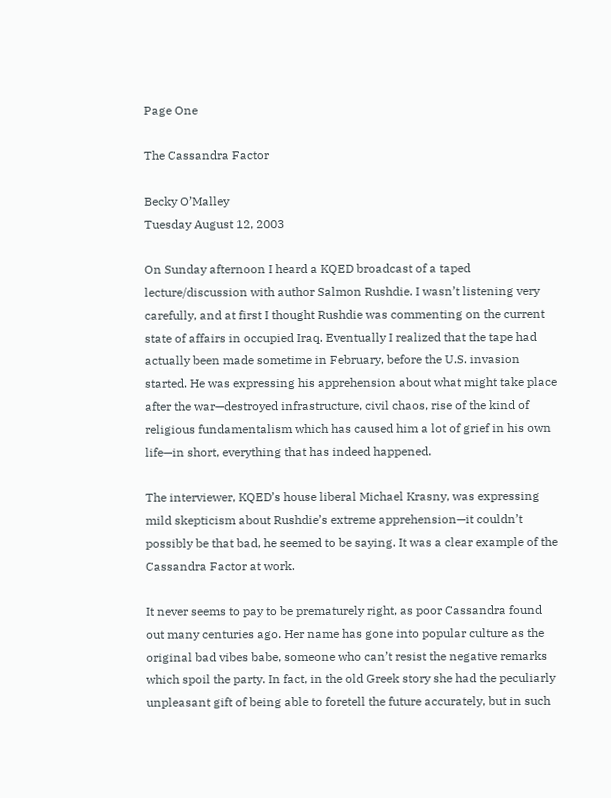Page One

The Cassandra Factor

Becky O’Malley
Tuesday August 12, 2003

On Sunday afternoon I heard a KQED broadcast of a taped lecture/discussion with author Salmon Rushdie. I wasn’t listening very carefully, and at first I thought Rushdie was commenting on the current state of affairs in occupied Iraq. Eventually I realized that the tape had actually been made sometime in February, before the U.S. invasion started. He was expressing his apprehension about what might take place after the war—destroyed infrastructure, civil chaos, rise of the kind of religious fundamentalism which has caused him a lot of grief in his own life—in short, everything that has indeed happened.

The interviewer, KQED’s house liberal Michael Krasny, was expressing mild skepticism about Rushdie’s extreme apprehension—it couldn’t possibly be that bad, he seemed to be saying. It was a clear example of the Cassandra Factor at work.

It never seems to pay to be prematurely right, as poor Cassandra found out many centuries ago. Her name has gone into popular culture as the original bad vibes babe, someone who can’t resist the negative remarks which spoil the party. In fact, in the old Greek story she had the peculiarly unpleasant gift of being able to foretell the future accurately, but in such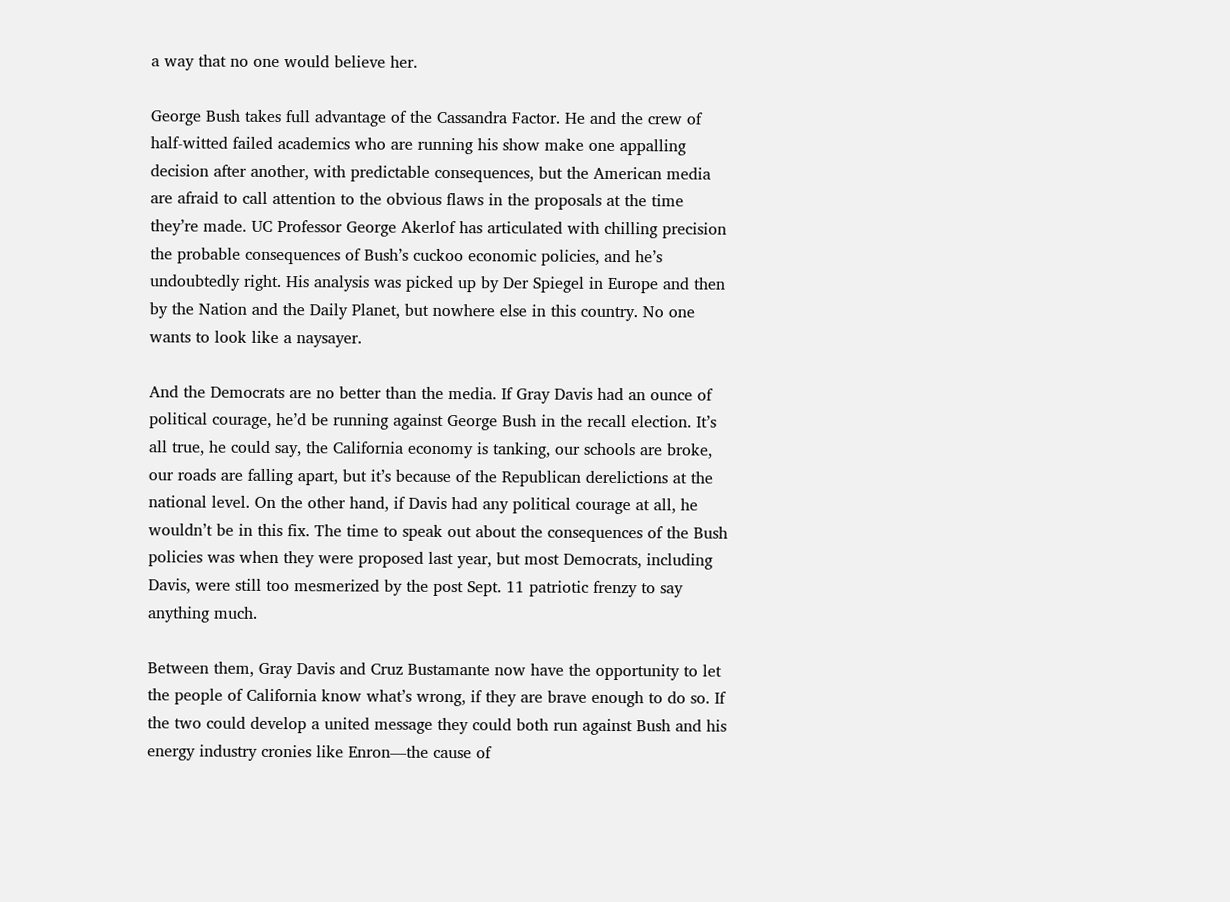a way that no one would believe her.

George Bush takes full advantage of the Cassandra Factor. He and the crew of half-witted failed academics who are running his show make one appalling decision after another, with predictable consequences, but the American media are afraid to call attention to the obvious flaws in the proposals at the time they’re made. UC Professor George Akerlof has articulated with chilling precision the probable consequences of Bush’s cuckoo economic policies, and he’s undoubtedly right. His analysis was picked up by Der Spiegel in Europe and then by the Nation and the Daily Planet, but nowhere else in this country. No one wants to look like a naysayer.

And the Democrats are no better than the media. If Gray Davis had an ounce of political courage, he’d be running against George Bush in the recall election. It’s all true, he could say, the California economy is tanking, our schools are broke, our roads are falling apart, but it’s because of the Republican derelictions at the national level. On the other hand, if Davis had any political courage at all, he wouldn’t be in this fix. The time to speak out about the consequences of the Bush policies was when they were proposed last year, but most Democrats, including Davis, were still too mesmerized by the post Sept. 11 patriotic frenzy to say anything much.

Between them, Gray Davis and Cruz Bustamante now have the opportunity to let the people of California know what’s wrong, if they are brave enough to do so. If the two could develop a united message they could both run against Bush and his energy industry cronies like Enron—the cause of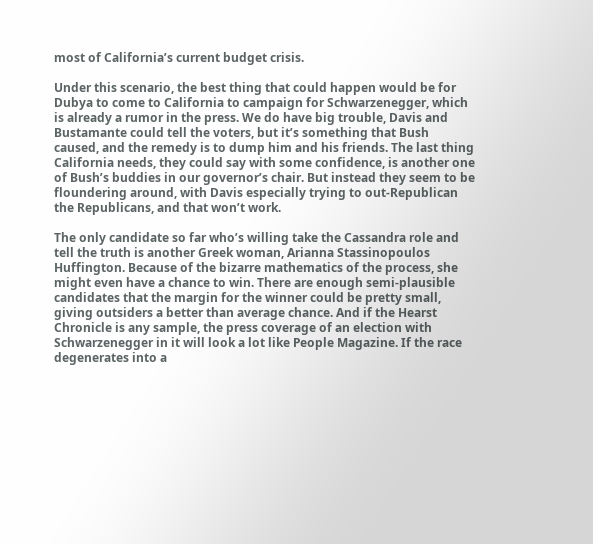most of California’s current budget crisis.

Under this scenario, the best thing that could happen would be for Dubya to come to California to campaign for Schwarzenegger, which is already a rumor in the press. We do have big trouble, Davis and Bustamante could tell the voters, but it’s something that Bush caused, and the remedy is to dump him and his friends. The last thing California needs, they could say with some confidence, is another one of Bush’s buddies in our governor’s chair. But instead they seem to be floundering around, with Davis especially trying to out-Republican the Republicans, and that won’t work.

The only candidate so far who’s willing take the Cassandra role and tell the truth is another Greek woman, Arianna Stassinopoulos Huffington. Because of the bizarre mathematics of the process, she might even have a chance to win. There are enough semi-plausible candidates that the margin for the winner could be pretty small, giving outsiders a better than average chance. And if the Hearst Chronicle is any sample, the press coverage of an election with Schwarzenegger in it will look a lot like People Magazine. If the race degenerates into a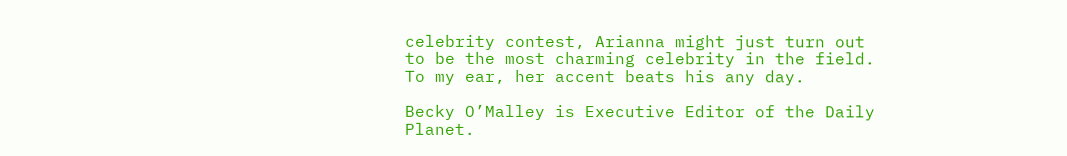celebrity contest, Arianna might just turn out to be the most charming celebrity in the field. To my ear, her accent beats his any day.

Becky O’Malley is Executive Editor of the Daily Planet.